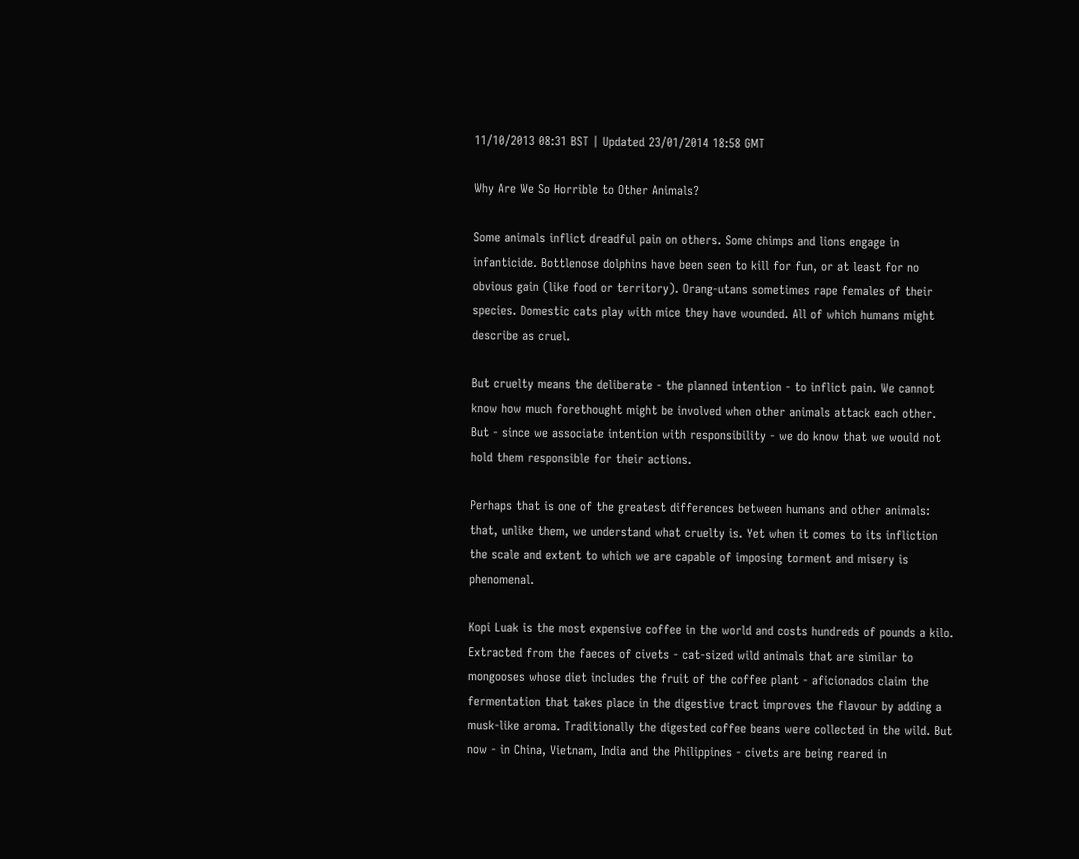11/10/2013 08:31 BST | Updated 23/01/2014 18:58 GMT

Why Are We So Horrible to Other Animals?

Some animals inflict dreadful pain on others. Some chimps and lions engage in infanticide. Bottlenose dolphins have been seen to kill for fun, or at least for no obvious gain (like food or territory). Orang-utans sometimes rape females of their species. Domestic cats play with mice they have wounded. All of which humans might describe as cruel.

But cruelty means the deliberate - the planned intention - to inflict pain. We cannot know how much forethought might be involved when other animals attack each other. But - since we associate intention with responsibility - we do know that we would not hold them responsible for their actions.

Perhaps that is one of the greatest differences between humans and other animals: that, unlike them, we understand what cruelty is. Yet when it comes to its infliction the scale and extent to which we are capable of imposing torment and misery is phenomenal.

Kopi Luak is the most expensive coffee in the world and costs hundreds of pounds a kilo. Extracted from the faeces of civets - cat-sized wild animals that are similar to mongooses whose diet includes the fruit of the coffee plant - aficionados claim the fermentation that takes place in the digestive tract improves the flavour by adding a musk-like aroma. Traditionally the digested coffee beans were collected in the wild. But now - in China, Vietnam, India and the Philippines - civets are being reared in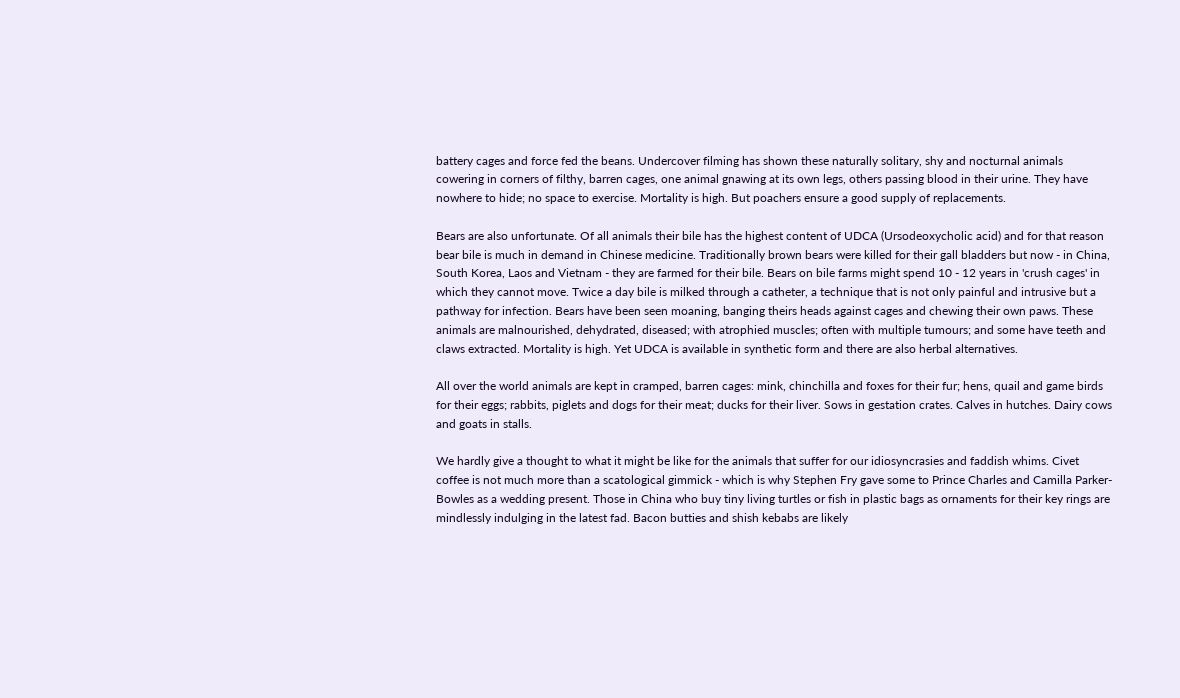battery cages and force fed the beans. Undercover filming has shown these naturally solitary, shy and nocturnal animals cowering in corners of filthy, barren cages, one animal gnawing at its own legs, others passing blood in their urine. They have nowhere to hide; no space to exercise. Mortality is high. But poachers ensure a good supply of replacements.

Bears are also unfortunate. Of all animals their bile has the highest content of UDCA (Ursodeoxycholic acid) and for that reason bear bile is much in demand in Chinese medicine. Traditionally brown bears were killed for their gall bladders but now - in China, South Korea, Laos and Vietnam - they are farmed for their bile. Bears on bile farms might spend 10 - 12 years in 'crush cages' in which they cannot move. Twice a day bile is milked through a catheter, a technique that is not only painful and intrusive but a pathway for infection. Bears have been seen moaning, banging theirs heads against cages and chewing their own paws. These animals are malnourished, dehydrated, diseased; with atrophied muscles; often with multiple tumours; and some have teeth and claws extracted. Mortality is high. Yet UDCA is available in synthetic form and there are also herbal alternatives.

All over the world animals are kept in cramped, barren cages: mink, chinchilla and foxes for their fur; hens, quail and game birds for their eggs; rabbits, piglets and dogs for their meat; ducks for their liver. Sows in gestation crates. Calves in hutches. Dairy cows and goats in stalls.

We hardly give a thought to what it might be like for the animals that suffer for our idiosyncrasies and faddish whims. Civet coffee is not much more than a scatological gimmick - which is why Stephen Fry gave some to Prince Charles and Camilla Parker-Bowles as a wedding present. Those in China who buy tiny living turtles or fish in plastic bags as ornaments for their key rings are mindlessly indulging in the latest fad. Bacon butties and shish kebabs are likely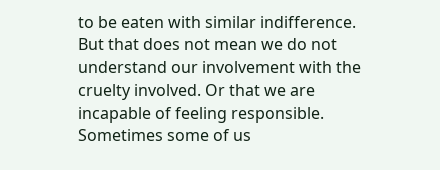to be eaten with similar indifference. But that does not mean we do not understand our involvement with the cruelty involved. Or that we are incapable of feeling responsible. Sometimes some of us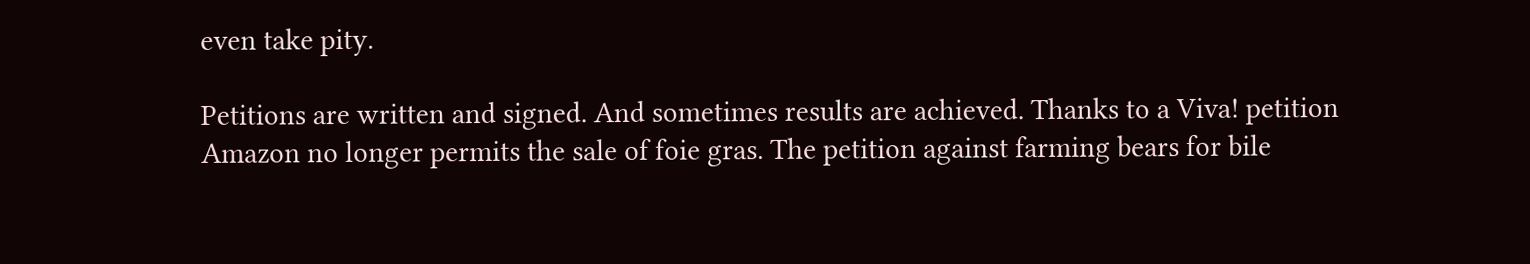even take pity.

Petitions are written and signed. And sometimes results are achieved. Thanks to a Viva! petition Amazon no longer permits the sale of foie gras. The petition against farming bears for bile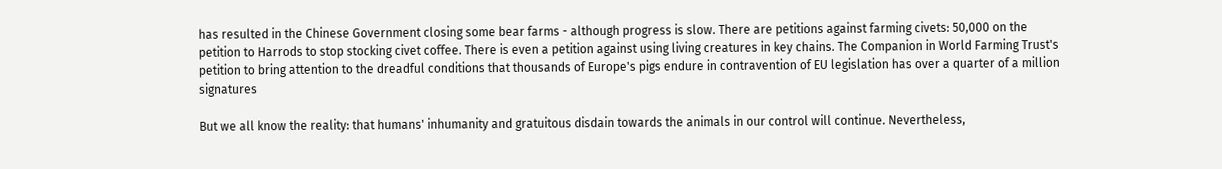has resulted in the Chinese Government closing some bear farms - although progress is slow. There are petitions against farming civets: 50,000 on the petition to Harrods to stop stocking civet coffee. There is even a petition against using living creatures in key chains. The Companion in World Farming Trust's petition to bring attention to the dreadful conditions that thousands of Europe's pigs endure in contravention of EU legislation has over a quarter of a million signatures

But we all know the reality: that humans' inhumanity and gratuitous disdain towards the animals in our control will continue. Nevertheless,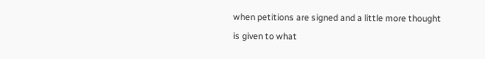when petitions are signed and a little more thought is given to what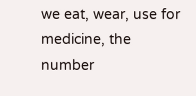we eat, wear, use for medicine, the number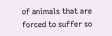of animals that are forced to suffer so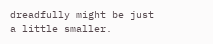dreadfully might be just a little smaller.